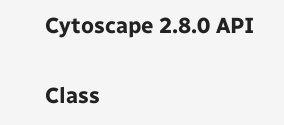Cytoscape 2.8.0 API

Class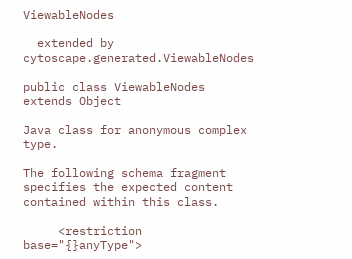ViewableNodes

  extended by cytoscape.generated.ViewableNodes

public class ViewableNodes
extends Object

Java class for anonymous complex type.

The following schema fragment specifies the expected content contained within this class.

     <restriction base="{}anyType">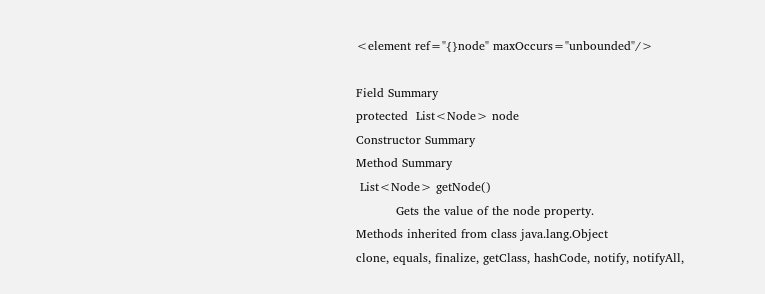<element ref="{}node" maxOccurs="unbounded"/>

Field Summary
protected  List<Node> node
Constructor Summary
Method Summary
 List<Node> getNode()
          Gets the value of the node property.
Methods inherited from class java.lang.Object
clone, equals, finalize, getClass, hashCode, notify, notifyAll,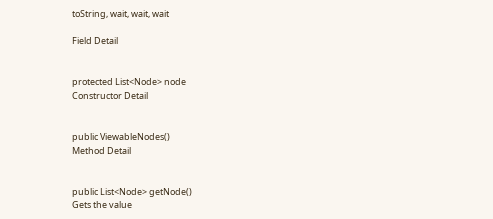toString, wait, wait, wait

Field Detail


protected List<Node> node
Constructor Detail


public ViewableNodes()
Method Detail


public List<Node> getNode()
Gets the value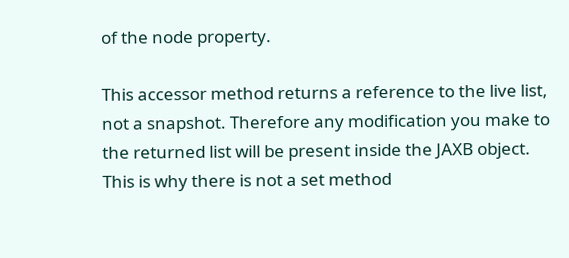of the node property.

This accessor method returns a reference to the live list, not a snapshot. Therefore any modification you make to the returned list will be present inside the JAXB object. This is why there is not a set method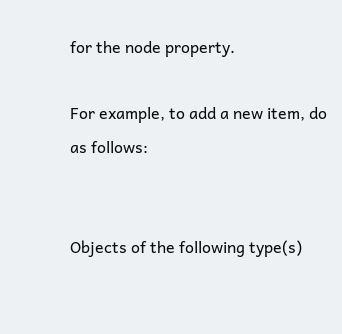for the node property.

For example, to add a new item, do as follows:


Objects of the following type(s)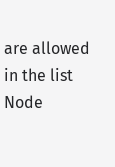are allowed in the list Node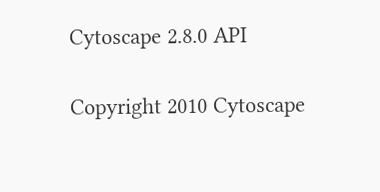Cytoscape 2.8.0 API

Copyright 2010 Cytoscape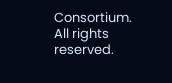Consortium. All rights reserved.